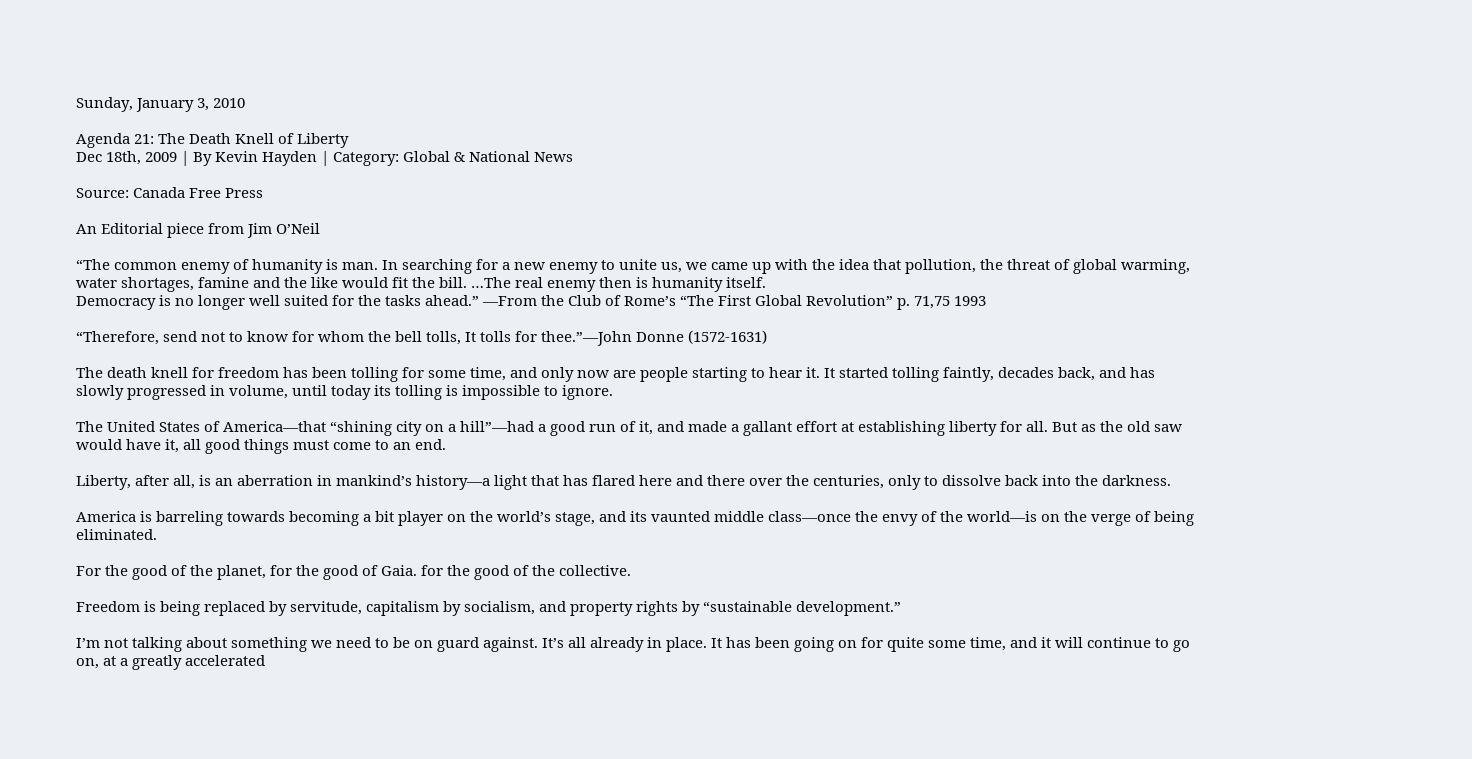Sunday, January 3, 2010

Agenda 21: The Death Knell of Liberty
Dec 18th, 2009 | By Kevin Hayden | Category: Global & National News

Source: Canada Free Press

An Editorial piece from Jim O’Neil

“The common enemy of humanity is man. In searching for a new enemy to unite us, we came up with the idea that pollution, the threat of global warming, water shortages, famine and the like would fit the bill. …The real enemy then is humanity itself.
Democracy is no longer well suited for the tasks ahead.” —From the Club of Rome’s “The First Global Revolution” p. 71,75 1993

“Therefore, send not to know for whom the bell tolls, It tolls for thee.”—John Donne (1572-1631)

The death knell for freedom has been tolling for some time, and only now are people starting to hear it. It started tolling faintly, decades back, and has slowly progressed in volume, until today its tolling is impossible to ignore.

The United States of America—that “shining city on a hill”—had a good run of it, and made a gallant effort at establishing liberty for all. But as the old saw would have it, all good things must come to an end.

Liberty, after all, is an aberration in mankind’s history—a light that has flared here and there over the centuries, only to dissolve back into the darkness.

America is barreling towards becoming a bit player on the world’s stage, and its vaunted middle class—once the envy of the world—is on the verge of being eliminated.

For the good of the planet, for the good of Gaia. for the good of the collective.

Freedom is being replaced by servitude, capitalism by socialism, and property rights by “sustainable development.”

I’m not talking about something we need to be on guard against. It’s all already in place. It has been going on for quite some time, and it will continue to go on, at a greatly accelerated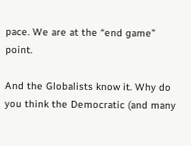pace. We are at the “end game” point.

And the Globalists know it. Why do you think the Democratic (and many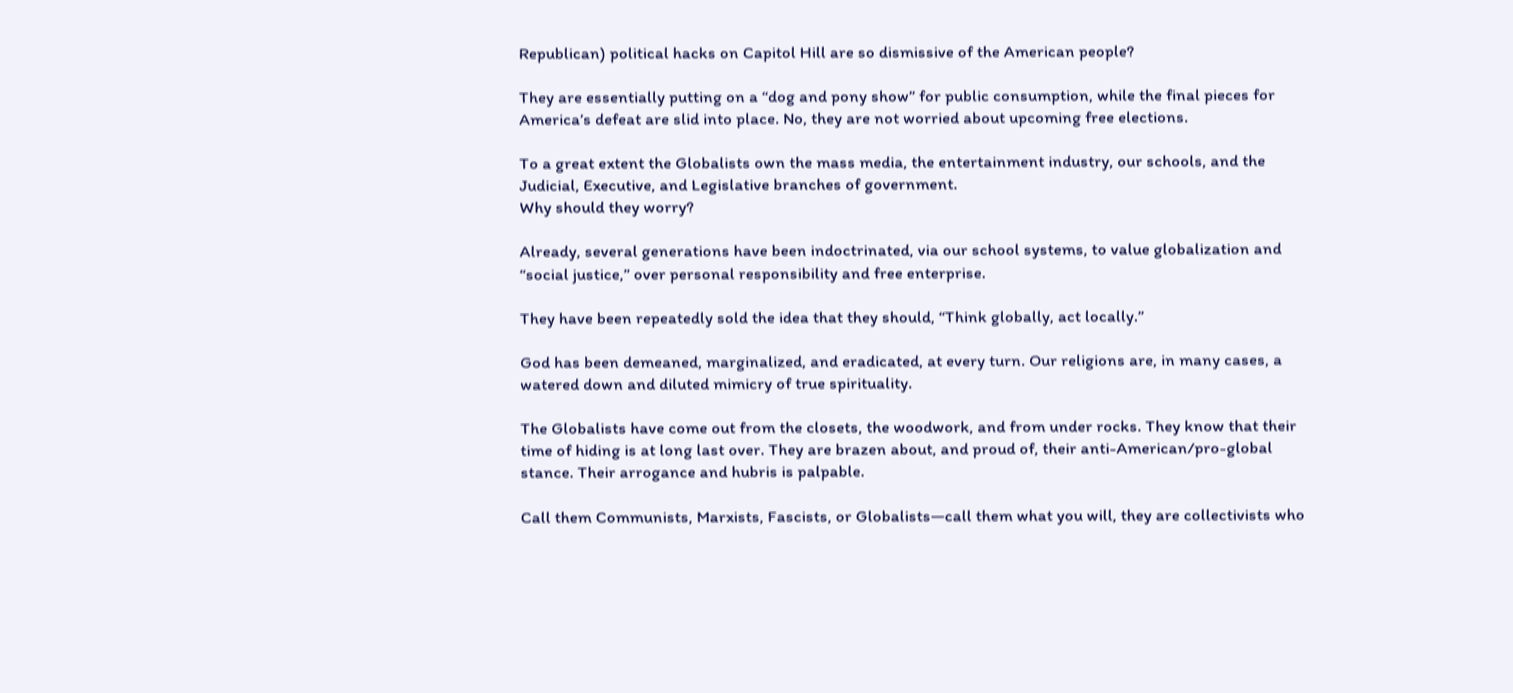Republican) political hacks on Capitol Hill are so dismissive of the American people?

They are essentially putting on a “dog and pony show” for public consumption, while the final pieces for America’s defeat are slid into place. No, they are not worried about upcoming free elections.

To a great extent the Globalists own the mass media, the entertainment industry, our schools, and the Judicial, Executive, and Legislative branches of government.
Why should they worry?

Already, several generations have been indoctrinated, via our school systems, to value globalization and “social justice,” over personal responsibility and free enterprise.

They have been repeatedly sold the idea that they should, “Think globally, act locally.”

God has been demeaned, marginalized, and eradicated, at every turn. Our religions are, in many cases, a watered down and diluted mimicry of true spirituality.

The Globalists have come out from the closets, the woodwork, and from under rocks. They know that their time of hiding is at long last over. They are brazen about, and proud of, their anti-American/pro-global stance. Their arrogance and hubris is palpable.

Call them Communists, Marxists, Fascists, or Globalists—call them what you will, they are collectivists who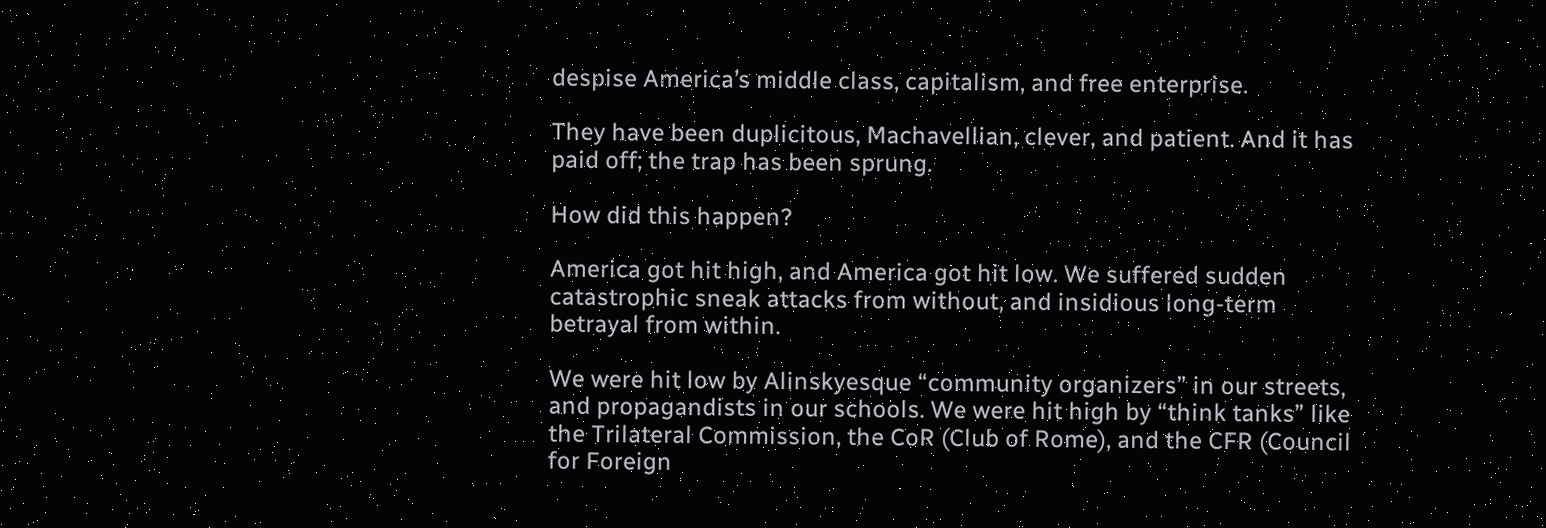despise America’s middle class, capitalism, and free enterprise.

They have been duplicitous, Machavellian, clever, and patient. And it has paid off; the trap has been sprung.

How did this happen?

America got hit high, and America got hit low. We suffered sudden catastrophic sneak attacks from without, and insidious long-term betrayal from within.

We were hit low by Alinskyesque “community organizers” in our streets, and propagandists in our schools. We were hit high by “think tanks” like the Trilateral Commission, the CoR (Club of Rome), and the CFR (Council for Foreign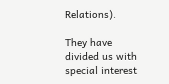Relations).

They have divided us with special interest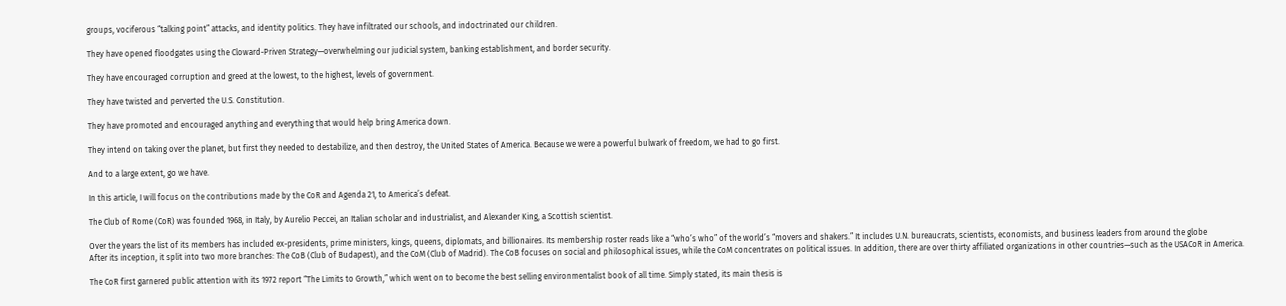groups, vociferous “talking point” attacks, and identity politics. They have infiltrated our schools, and indoctrinated our children.

They have opened floodgates using the Cloward-Priven Strategy—overwhelming our judicial system, banking establishment, and border security.

They have encouraged corruption and greed at the lowest, to the highest, levels of government.

They have twisted and perverted the U.S. Constitution.

They have promoted and encouraged anything and everything that would help bring America down.

They intend on taking over the planet, but first they needed to destabilize, and then destroy, the United States of America. Because we were a powerful bulwark of freedom, we had to go first.

And to a large extent, go we have.

In this article, I will focus on the contributions made by the CoR and Agenda 21, to America’s defeat.

The Club of Rome (CoR) was founded 1968, in Italy, by Aurelio Peccei, an Italian scholar and industrialist, and Alexander King, a Scottish scientist.

Over the years the list of its members has included ex-presidents, prime ministers, kings, queens, diplomats, and billionaires. Its membership roster reads like a “who’s who” of the world’s “movers and shakers.” It includes U.N. bureaucrats, scientists, economists, and business leaders from around the globe
After its inception, it split into two more branches: The CoB (Club of Budapest), and the CoM (Club of Madrid). The CoB focuses on social and philosophical issues, while the CoM concentrates on political issues. In addition, there are over thirty affiliated organizations in other countries—such as the USACoR in America.

The CoR first garnered public attention with its 1972 report “The Limits to Growth,” which went on to become the best selling environmentalist book of all time. Simply stated, its main thesis is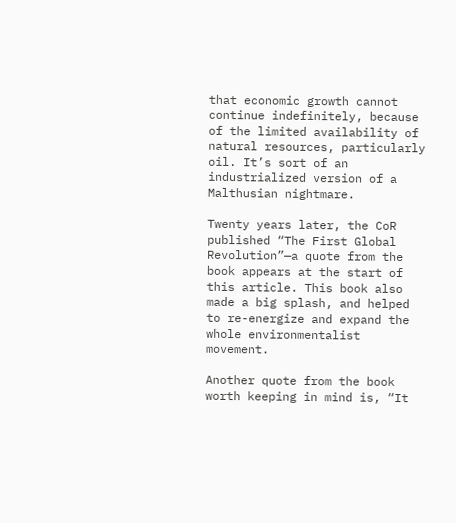that economic growth cannot continue indefinitely, because of the limited availability of natural resources, particularly oil. It’s sort of an industrialized version of a Malthusian nightmare.

Twenty years later, the CoR published “The First Global Revolution”—a quote from the book appears at the start of this article. This book also made a big splash, and helped to re-energize and expand the whole environmentalist movement.

Another quote from the book worth keeping in mind is, “It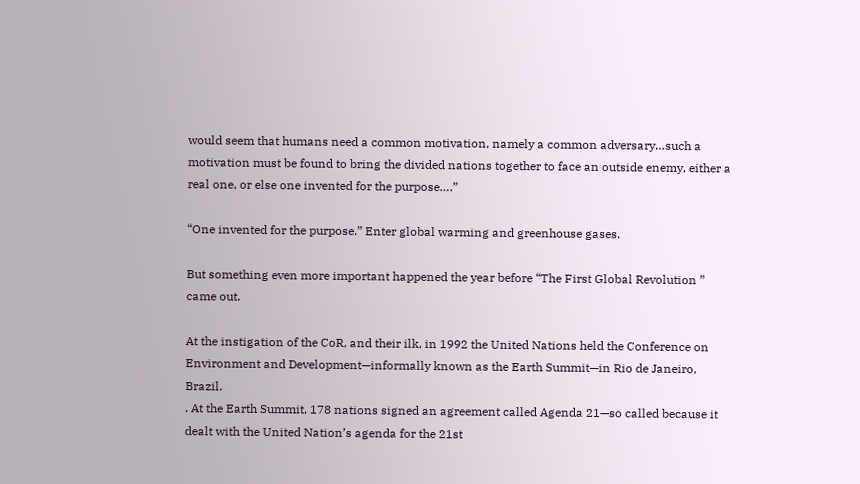would seem that humans need a common motivation, namely a common adversary…such a motivation must be found to bring the divided nations together to face an outside enemy, either a real one, or else one invented for the purpose….”

“One invented for the purpose.” Enter global warming and greenhouse gases.

But something even more important happened the year before “The First Global Revolution ” came out.

At the instigation of the CoR, and their ilk, in 1992 the United Nations held the Conference on Environment and Development—informally known as the Earth Summit—in Rio de Janeiro, Brazil.
. At the Earth Summit, 178 nations signed an agreement called Agenda 21—so called because it dealt with the United Nation’s agenda for the 21st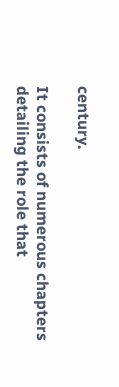century.

It consists of numerous chapters detailing the role that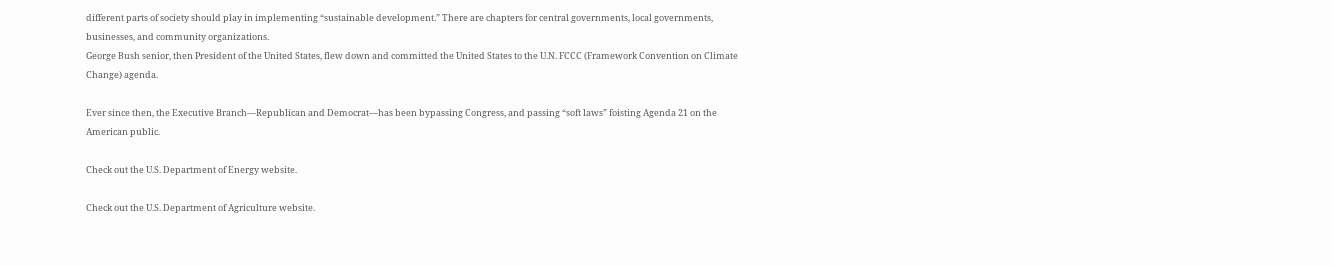different parts of society should play in implementing “sustainable development.” There are chapters for central governments, local governments, businesses, and community organizations.
George Bush senior, then President of the United States, flew down and committed the United States to the U.N. FCCC (Framework Convention on Climate Change) agenda.

Ever since then, the Executive Branch—Republican and Democrat—has been bypassing Congress, and passing “soft laws” foisting Agenda 21 on the American public.

Check out the U.S. Department of Energy website.

Check out the U.S. Department of Agriculture website.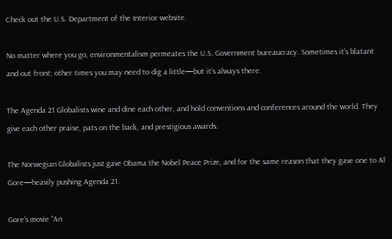Check out the U.S. Department of the Interior website.

No matter where you go, environmentalism permeates the U.S. Government bureaucracy. Sometimes it’s blatant and out front; other times you may need to dig a little—but it’s always there.

The Agenda 21 Globalists wine and dine each other, and hold conventions and conferences around the world. They give each other praise, pats on the back, and prestigious awards.

The Norwegian Globalists just gave Obama the Nobel Peace Prize, and for the same reason that they gave one to Al Gore—heavily pushing Agenda 21.

Gore’s movie “An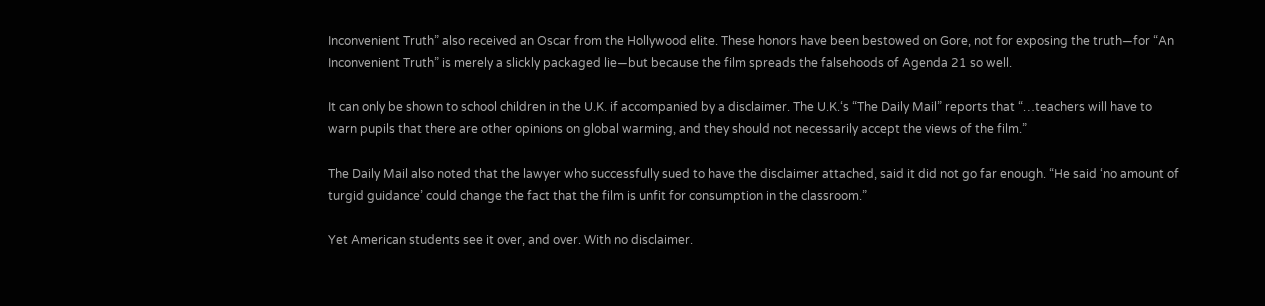Inconvenient Truth” also received an Oscar from the Hollywood elite. These honors have been bestowed on Gore, not for exposing the truth—for “An Inconvenient Truth” is merely a slickly packaged lie—but because the film spreads the falsehoods of Agenda 21 so well.

It can only be shown to school children in the U.K. if accompanied by a disclaimer. The U.K.‘s “The Daily Mail” reports that “…teachers will have to warn pupils that there are other opinions on global warming, and they should not necessarily accept the views of the film.”

The Daily Mail also noted that the lawyer who successfully sued to have the disclaimer attached, said it did not go far enough. “He said ‘no amount of turgid guidance’ could change the fact that the film is unfit for consumption in the classroom.”

Yet American students see it over, and over. With no disclaimer.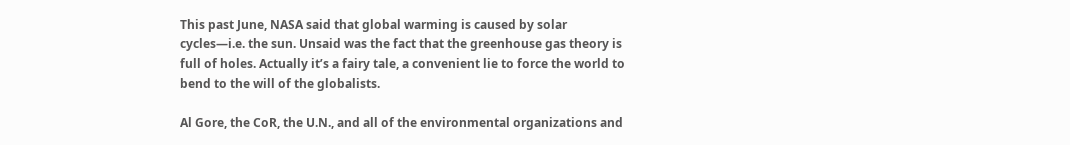This past June, NASA said that global warming is caused by solar cycles—i.e. the sun. Unsaid was the fact that the greenhouse gas theory is full of holes. Actually it’s a fairy tale, a convenient lie to force the world to bend to the will of the globalists.

Al Gore, the CoR, the U.N., and all of the environmental organizations and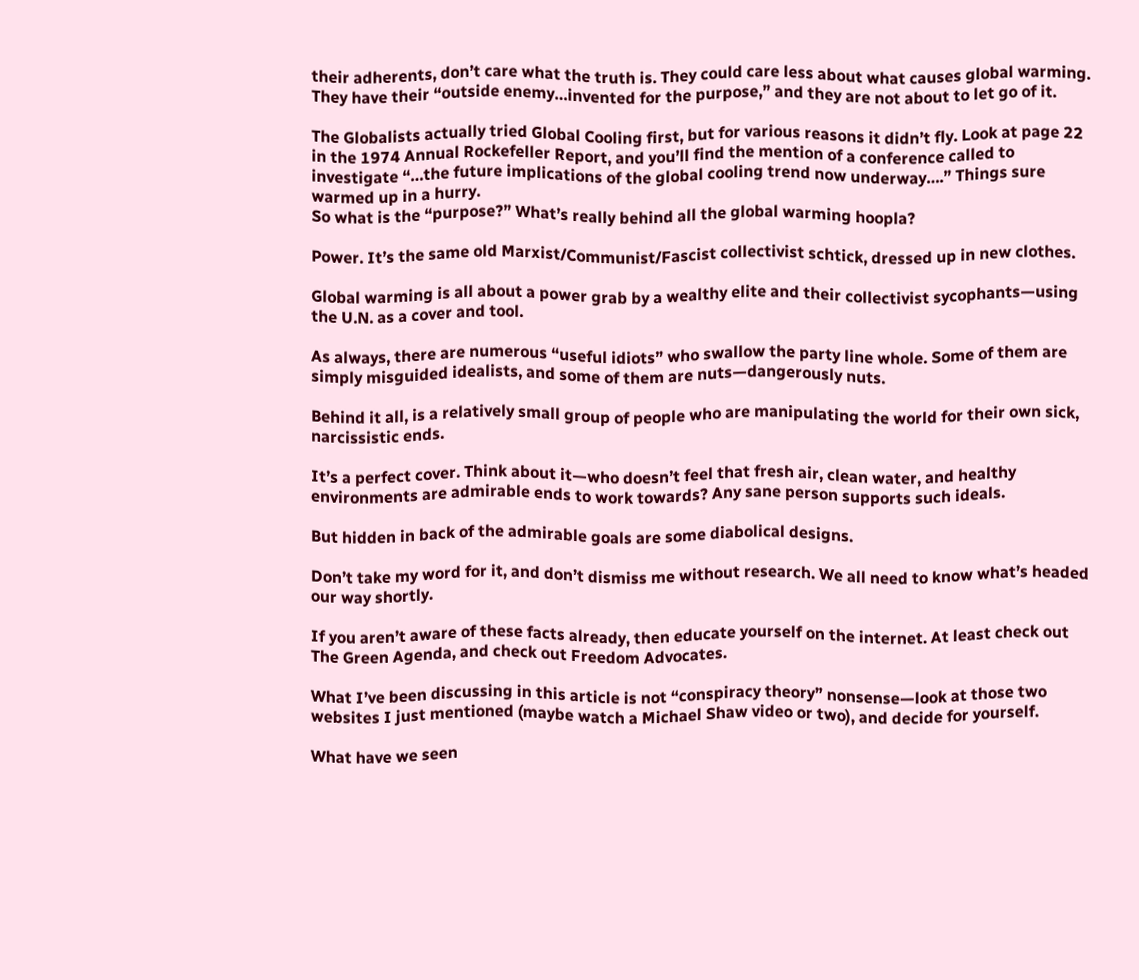their adherents, don’t care what the truth is. They could care less about what causes global warming. They have their “outside enemy…invented for the purpose,” and they are not about to let go of it.

The Globalists actually tried Global Cooling first, but for various reasons it didn’t fly. Look at page 22 in the 1974 Annual Rockefeller Report, and you’ll find the mention of a conference called to investigate “…the future implications of the global cooling trend now underway….” Things sure warmed up in a hurry.
So what is the “purpose?” What’s really behind all the global warming hoopla?

Power. It’s the same old Marxist/Communist/Fascist collectivist schtick, dressed up in new clothes.

Global warming is all about a power grab by a wealthy elite and their collectivist sycophants—using the U.N. as a cover and tool.

As always, there are numerous “useful idiots” who swallow the party line whole. Some of them are simply misguided idealists, and some of them are nuts—dangerously nuts.

Behind it all, is a relatively small group of people who are manipulating the world for their own sick, narcissistic ends.

It’s a perfect cover. Think about it—who doesn’t feel that fresh air, clean water, and healthy environments are admirable ends to work towards? Any sane person supports such ideals.

But hidden in back of the admirable goals are some diabolical designs.

Don’t take my word for it, and don’t dismiss me without research. We all need to know what’s headed our way shortly.

If you aren’t aware of these facts already, then educate yourself on the internet. At least check out The Green Agenda, and check out Freedom Advocates.

What I’ve been discussing in this article is not “conspiracy theory” nonsense—look at those two websites I just mentioned (maybe watch a Michael Shaw video or two), and decide for yourself.

What have we seen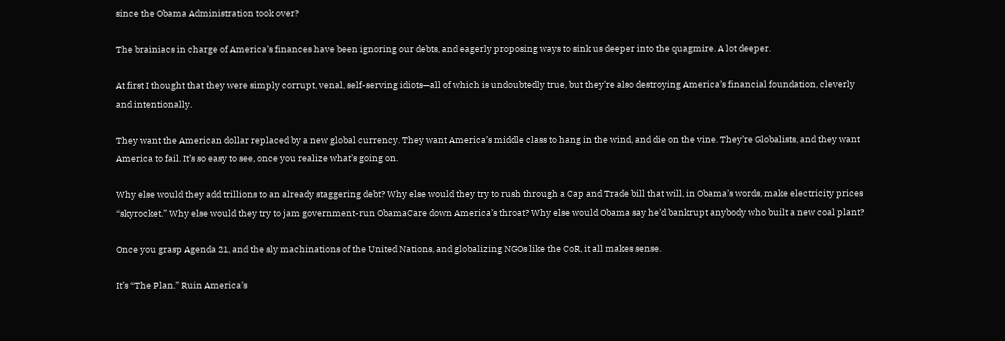since the Obama Administration took over?

The brainiacs in charge of America’s finances have been ignoring our debts, and eagerly proposing ways to sink us deeper into the quagmire. A lot deeper.

At first I thought that they were simply corrupt, venal, self-serving idiots—all of which is undoubtedly true, but they’re also destroying America’s financial foundation, cleverly and intentionally.

They want the American dollar replaced by a new global currency. They want America’s middle class to hang in the wind, and die on the vine. They’re Globalists, and they want America to fail. It’s so easy to see, once you realize what’s going on.

Why else would they add trillions to an already staggering debt? Why else would they try to rush through a Cap and Trade bill that will, in Obama’s words, make electricity prices “skyrocket.” Why else would they try to jam government-run ObamaCare down America’s throat? Why else would Obama say he’d bankrupt anybody who built a new coal plant?

Once you grasp Agenda 21, and the sly machinations of the United Nations, and globalizing NGOs like the CoR, it all makes sense.

It’s “The Plan.” Ruin America’s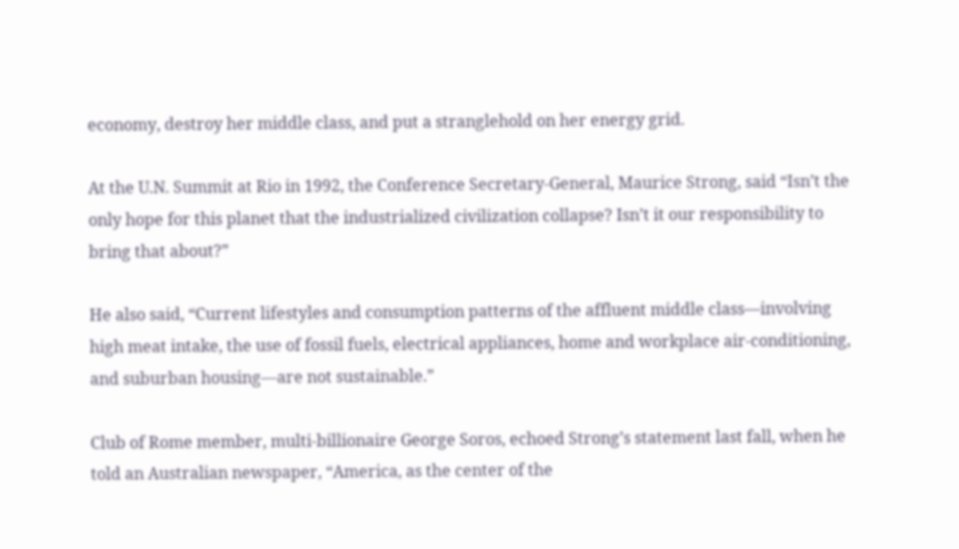economy, destroy her middle class, and put a stranglehold on her energy grid.

At the U.N. Summit at Rio in 1992, the Conference Secretary-General, Maurice Strong, said “Isn’t the only hope for this planet that the industrialized civilization collapse? Isn’t it our responsibility to bring that about?”

He also said, “Current lifestyles and consumption patterns of the affluent middle class—involving high meat intake, the use of fossil fuels, electrical appliances, home and workplace air-conditioning, and suburban housing—are not sustainable.”

Club of Rome member, multi-billionaire George Soros, echoed Strong’s statement last fall, when he told an Australian newspaper, “America, as the center of the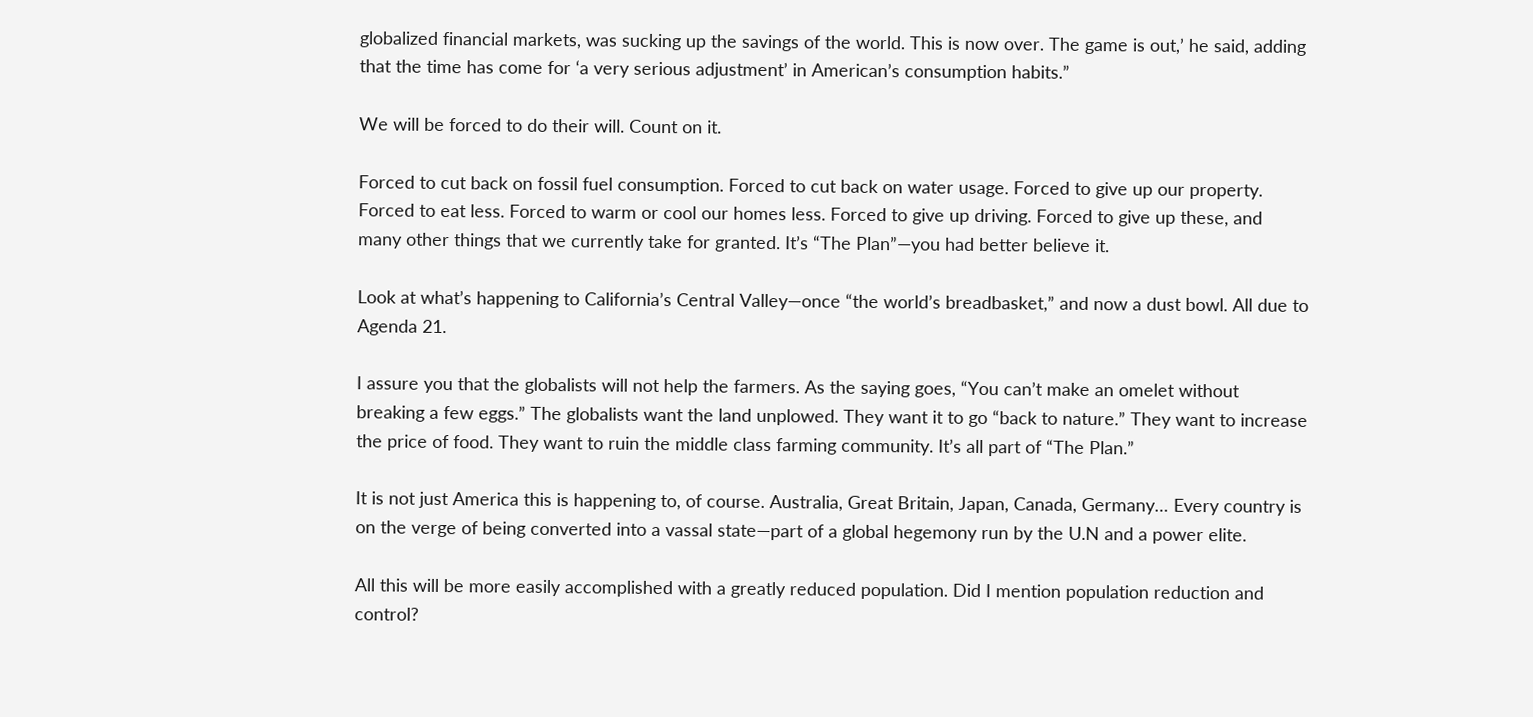globalized financial markets, was sucking up the savings of the world. This is now over. The game is out,’ he said, adding that the time has come for ‘a very serious adjustment’ in American’s consumption habits.”

We will be forced to do their will. Count on it.

Forced to cut back on fossil fuel consumption. Forced to cut back on water usage. Forced to give up our property. Forced to eat less. Forced to warm or cool our homes less. Forced to give up driving. Forced to give up these, and many other things that we currently take for granted. It’s “The Plan”—you had better believe it.

Look at what’s happening to California’s Central Valley—once “the world’s breadbasket,” and now a dust bowl. All due to Agenda 21.

I assure you that the globalists will not help the farmers. As the saying goes, “You can’t make an omelet without breaking a few eggs.” The globalists want the land unplowed. They want it to go “back to nature.” They want to increase the price of food. They want to ruin the middle class farming community. It’s all part of “The Plan.”

It is not just America this is happening to, of course. Australia, Great Britain, Japan, Canada, Germany… Every country is on the verge of being converted into a vassal state—part of a global hegemony run by the U.N and a power elite.

All this will be more easily accomplished with a greatly reduced population. Did I mention population reduction and control?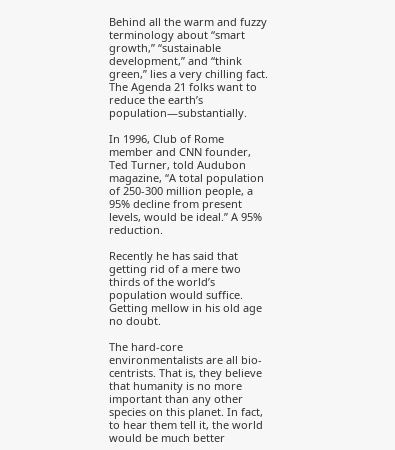Behind all the warm and fuzzy terminology about “smart growth,” “sustainable development,” and “think green,” lies a very chilling fact. The Agenda 21 folks want to reduce the earth’s population—substantially.

In 1996, Club of Rome member and CNN founder, Ted Turner, told Audubon magazine, “A total population of 250-300 million people, a 95% decline from present levels, would be ideal.” A 95% reduction.

Recently he has said that getting rid of a mere two thirds of the world’s population would suffice. Getting mellow in his old age no doubt.

The hard-core environmentalists are all bio-centrists. That is, they believe that humanity is no more important than any other species on this planet. In fact, to hear them tell it, the world would be much better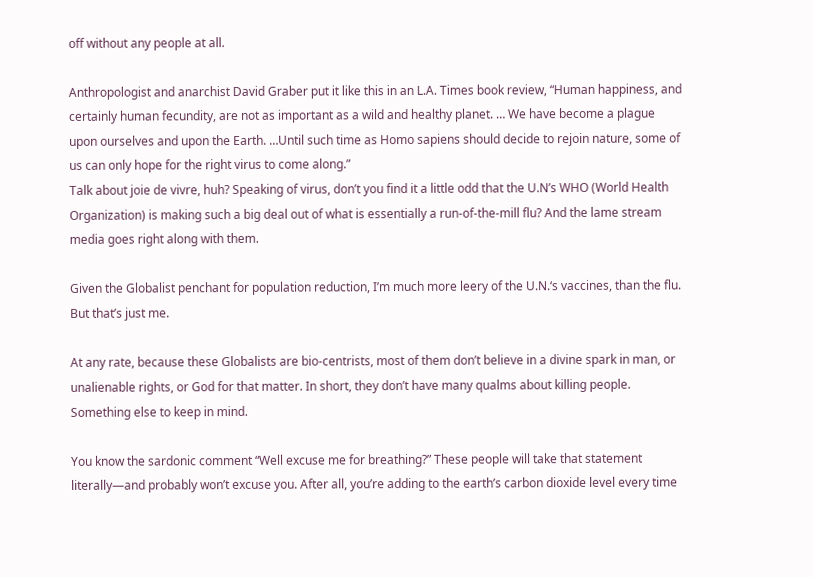off without any people at all.

Anthropologist and anarchist David Graber put it like this in an L.A. Times book review, “Human happiness, and certainly human fecundity, are not as important as a wild and healthy planet. … We have become a plague upon ourselves and upon the Earth. …Until such time as Homo sapiens should decide to rejoin nature, some of us can only hope for the right virus to come along.”
Talk about joie de vivre, huh? Speaking of virus, don’t you find it a little odd that the U.N’s WHO (World Health Organization) is making such a big deal out of what is essentially a run-of-the-mill flu? And the lame stream media goes right along with them.

Given the Globalist penchant for population reduction, I’m much more leery of the U.N.‘s vaccines, than the flu. But that’s just me.

At any rate, because these Globalists are bio-centrists, most of them don’t believe in a divine spark in man, or unalienable rights, or God for that matter. In short, they don’t have many qualms about killing people. Something else to keep in mind.

You know the sardonic comment “Well excuse me for breathing?” These people will take that statement literally—and probably won’t excuse you. After all, you’re adding to the earth’s carbon dioxide level every time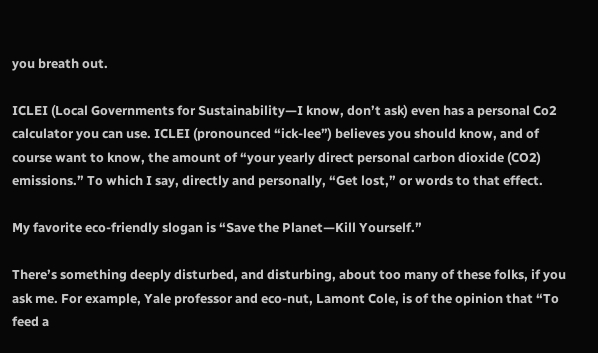you breath out.

ICLEI (Local Governments for Sustainability—I know, don’t ask) even has a personal Co2 calculator you can use. ICLEI (pronounced “ick-lee”) believes you should know, and of course want to know, the amount of “your yearly direct personal carbon dioxide (CO2) emissions.” To which I say, directly and personally, “Get lost,” or words to that effect.

My favorite eco-friendly slogan is “Save the Planet—Kill Yourself.”

There’s something deeply disturbed, and disturbing, about too many of these folks, if you ask me. For example, Yale professor and eco-nut, Lamont Cole, is of the opinion that “To feed a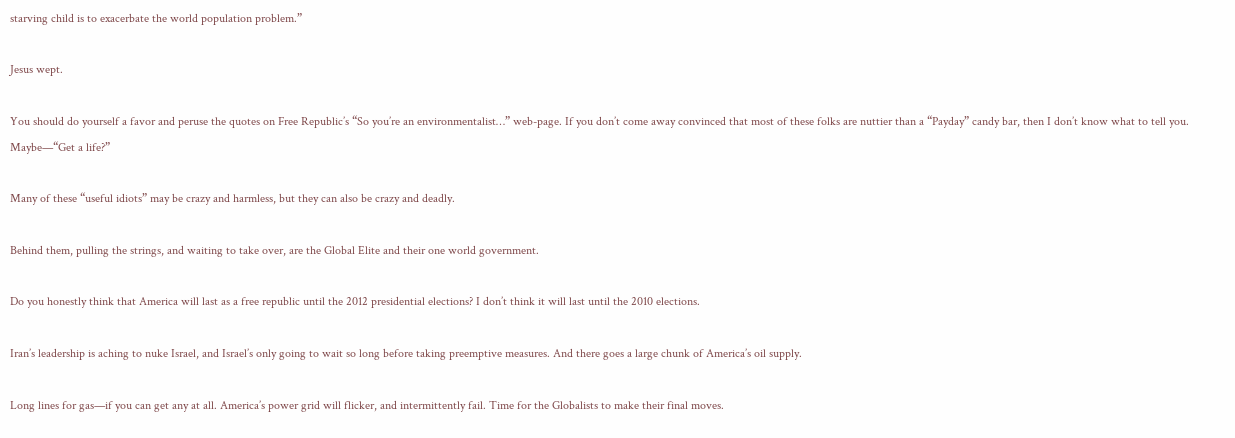starving child is to exacerbate the world population problem.”

Jesus wept.

You should do yourself a favor and peruse the quotes on Free Republic’s “So you’re an environmentalist…” web-page. If you don’t come away convinced that most of these folks are nuttier than a “Payday” candy bar, then I don’t know what to tell you. Maybe—“Get a life?”

Many of these “useful idiots” may be crazy and harmless, but they can also be crazy and deadly.

Behind them, pulling the strings, and waiting to take over, are the Global Elite and their one world government.

Do you honestly think that America will last as a free republic until the 2012 presidential elections? I don’t think it will last until the 2010 elections.

Iran’s leadership is aching to nuke Israel, and Israel’s only going to wait so long before taking preemptive measures. And there goes a large chunk of America’s oil supply.

Long lines for gas—if you can get any at all. America’s power grid will flicker, and intermittently fail. Time for the Globalists to make their final moves.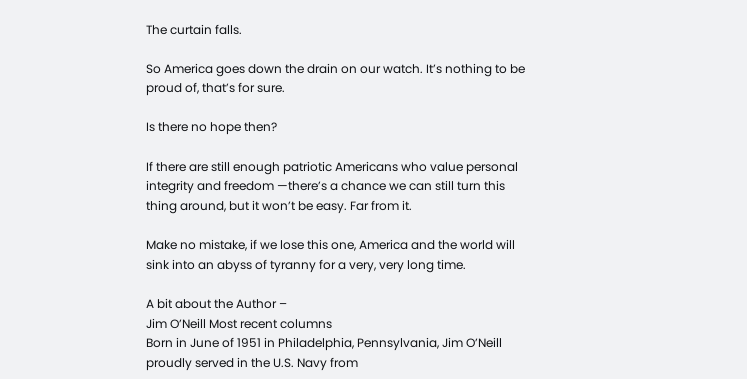The curtain falls.

So America goes down the drain on our watch. It’s nothing to be proud of, that’s for sure.

Is there no hope then?

If there are still enough patriotic Americans who value personal integrity and freedom —there’s a chance we can still turn this thing around, but it won’t be easy. Far from it.

Make no mistake, if we lose this one, America and the world will sink into an abyss of tyranny for a very, very long time.

A bit about the Author –
Jim O’Neill Most recent columns
Born in June of 1951 in Philadelphia, Pennsylvania, Jim O’Neill proudly served in the U.S. Navy from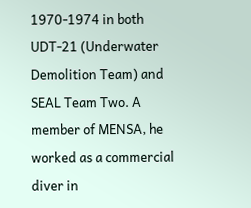1970-1974 in both UDT-21 (Underwater Demolition Team) and SEAL Team Two. A member of MENSA, he worked as a commercial diver in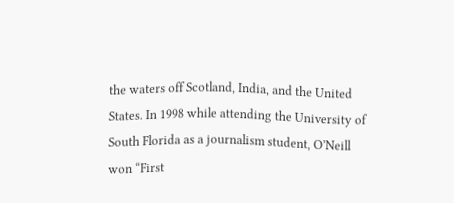the waters off Scotland, India, and the United States. In 1998 while attending the University of South Florida as a journalism student, O’Neill won “First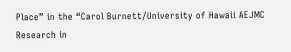Place” in the “Carol Burnett/University of Hawaii AEJMC Research in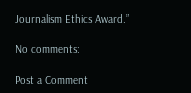Journalism Ethics Award.”

No comments:

Post a Comment